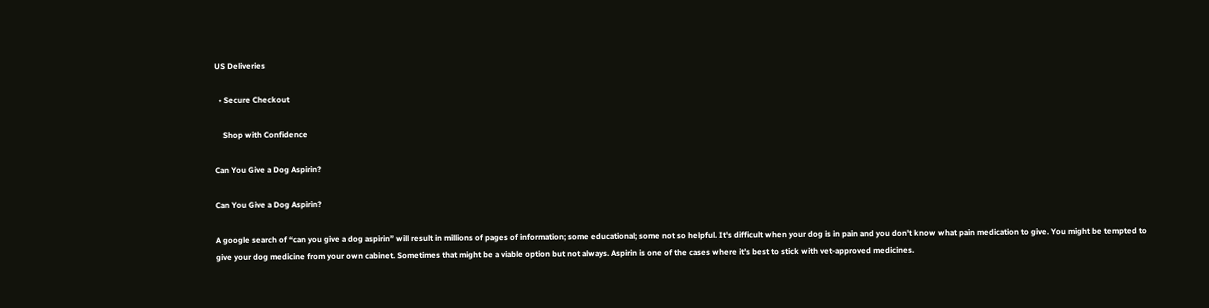US Deliveries

  • Secure Checkout

    Shop with Confidence

Can You Give a Dog Aspirin?

Can You Give a Dog Aspirin?

A google search of “can you give a dog aspirin” will result in millions of pages of information; some educational; some not so helpful. It's difficult when your dog is in pain and you don't know what pain medication to give. You might be tempted to give your dog medicine from your own cabinet. Sometimes that might be a viable option but not always. Aspirin is one of the cases where it’s best to stick with vet-approved medicines.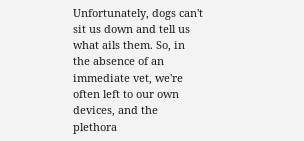Unfortunately, dogs can't sit us down and tell us what ails them. So, in the absence of an immediate vet, we're often left to our own devices, and the plethora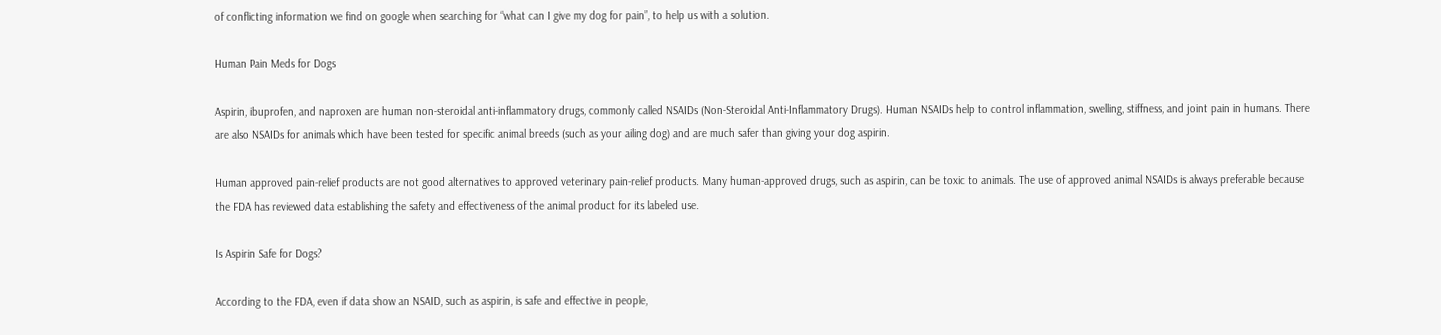of conflicting information we find on google when searching for “what can I give my dog for pain”, to help us with a solution.

Human Pain Meds for Dogs

Aspirin, ibuprofen, and naproxen are human non-steroidal anti-inflammatory drugs, commonly called NSAIDs (Non-Steroidal Anti-Inflammatory Drugs). Human NSAIDs help to control inflammation, swelling, stiffness, and joint pain in humans. There are also NSAIDs for animals which have been tested for specific animal breeds (such as your ailing dog) and are much safer than giving your dog aspirin.

Human approved pain-relief products are not good alternatives to approved veterinary pain-relief products. Many human-approved drugs, such as aspirin, can be toxic to animals. The use of approved animal NSAIDs is always preferable because the FDA has reviewed data establishing the safety and effectiveness of the animal product for its labeled use.

Is Aspirin Safe for Dogs?

According to the FDA, even if data show an NSAID, such as aspirin, is safe and effective in people,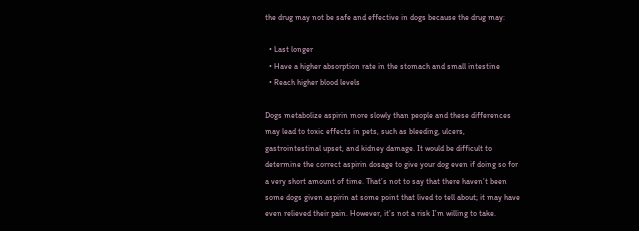the drug may not be safe and effective in dogs because the drug may:

  • Last longer
  • Have a higher absorption rate in the stomach and small intestine
  • Reach higher blood levels

Dogs metabolize aspirin more slowly than people and these differences may lead to toxic effects in pets, such as bleeding, ulcers, gastrointestinal upset, and kidney damage. It would be difficult to determine the correct aspirin dosage to give your dog even if doing so for a very short amount of time. That’s not to say that there haven’t been some dogs given aspirin at some point that lived to tell about; it may have even relieved their pain. However, it’s not a risk I’m willing to take.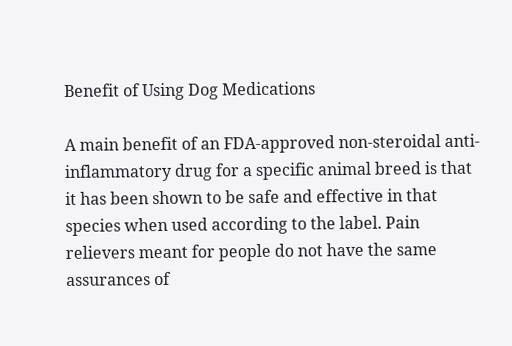Benefit of Using Dog Medications

A main benefit of an FDA-approved non-steroidal anti-inflammatory drug for a specific animal breed is that it has been shown to be safe and effective in that species when used according to the label. Pain relievers meant for people do not have the same assurances of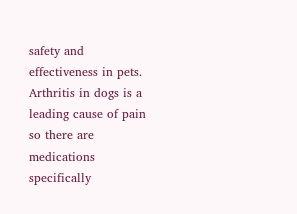safety and effectiveness in pets. Arthritis in dogs is a leading cause of pain so there are medications specifically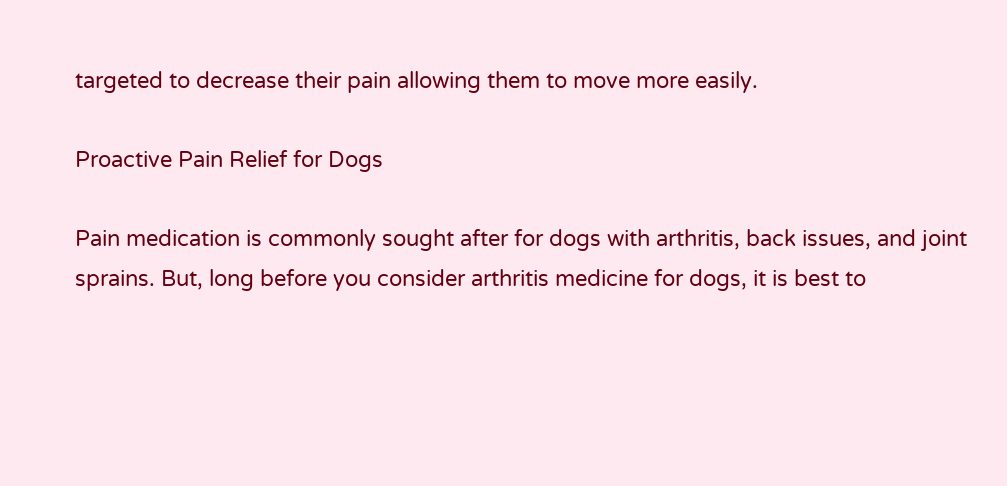targeted to decrease their pain allowing them to move more easily.

Proactive Pain Relief for Dogs

Pain medication is commonly sought after for dogs with arthritis, back issues, and joint sprains. But, long before you consider arthritis medicine for dogs, it is best to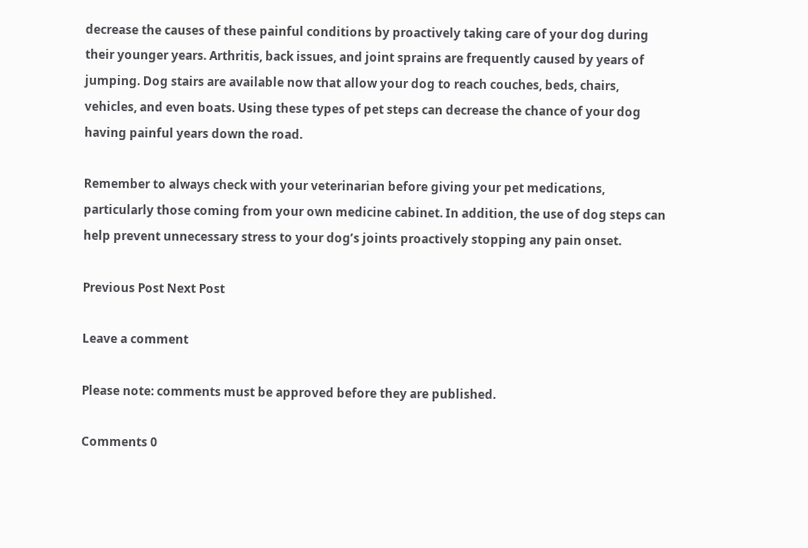decrease the causes of these painful conditions by proactively taking care of your dog during their younger years. Arthritis, back issues, and joint sprains are frequently caused by years of jumping. Dog stairs are available now that allow your dog to reach couches, beds, chairs, vehicles, and even boats. Using these types of pet steps can decrease the chance of your dog having painful years down the road.

Remember to always check with your veterinarian before giving your pet medications, particularly those coming from your own medicine cabinet. In addition, the use of dog steps can help prevent unnecessary stress to your dog’s joints proactively stopping any pain onset.

Previous Post Next Post

Leave a comment

Please note: comments must be approved before they are published.

Comments 0